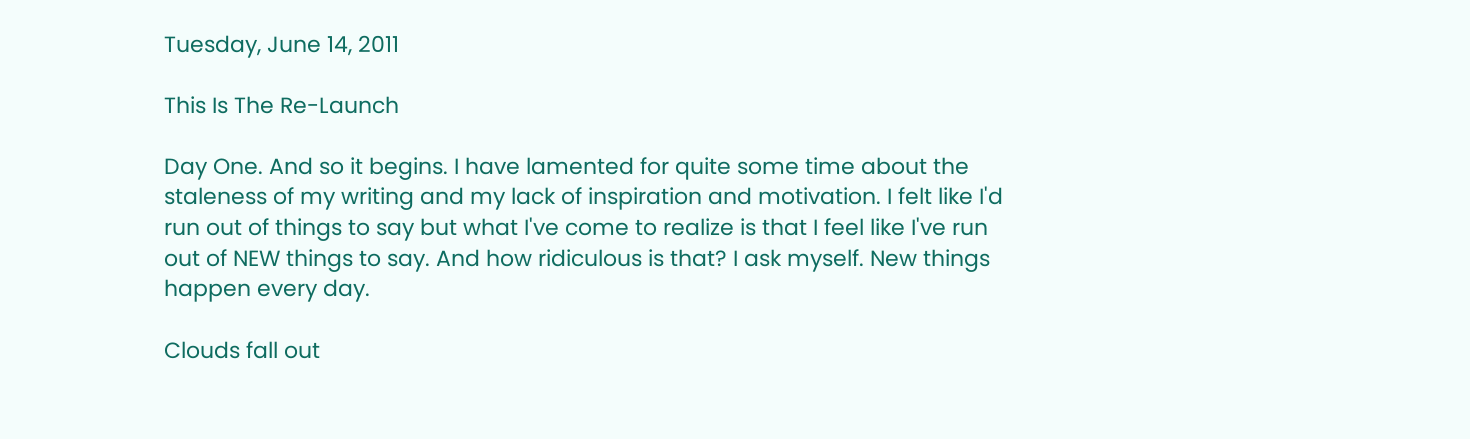Tuesday, June 14, 2011

This Is The Re-Launch

Day One. And so it begins. I have lamented for quite some time about the staleness of my writing and my lack of inspiration and motivation. I felt like I'd run out of things to say but what I've come to realize is that I feel like I've run out of NEW things to say. And how ridiculous is that? I ask myself. New things happen every day.

Clouds fall out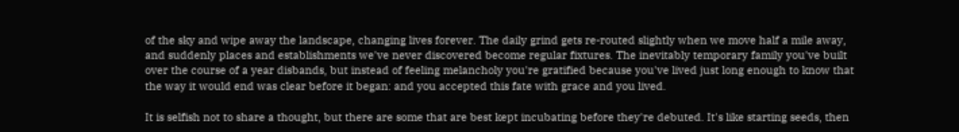of the sky and wipe away the landscape, changing lives forever. The daily grind gets re-routed slightly when we move half a mile away, and suddenly places and establishments we've never discovered become regular fixtures. The inevitably temporary family you've built over the course of a year disbands, but instead of feeling melancholy you're gratified because you've lived just long enough to know that the way it would end was clear before it began: and you accepted this fate with grace and you lived.

It is selfish not to share a thought, but there are some that are best kept incubating before they're debuted. It's like starting seeds, then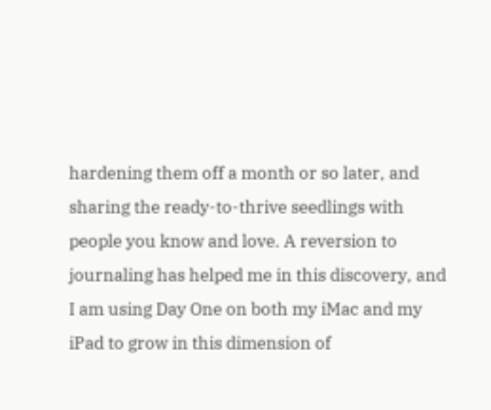hardening them off a month or so later, and sharing the ready-to-thrive seedlings with people you know and love. A reversion to journaling has helped me in this discovery, and I am using Day One on both my iMac and my iPad to grow in this dimension of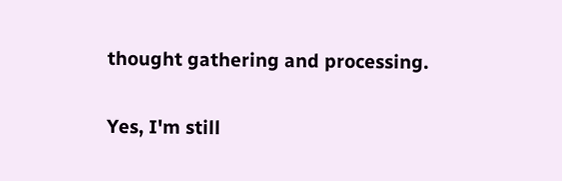thought gathering and processing.

Yes, I'm still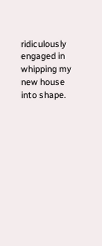ridiculously engaged in whipping my new house into shape.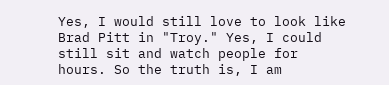Yes, I would still love to look like Brad Pitt in "Troy." Yes, I could still sit and watch people for hours. So the truth is, I am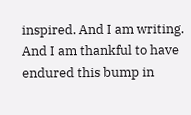inspired. And I am writing. And I am thankful to have endured this bump in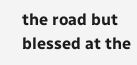the road but blessed at the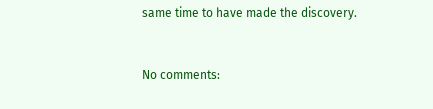same time to have made the discovery.


No comments: